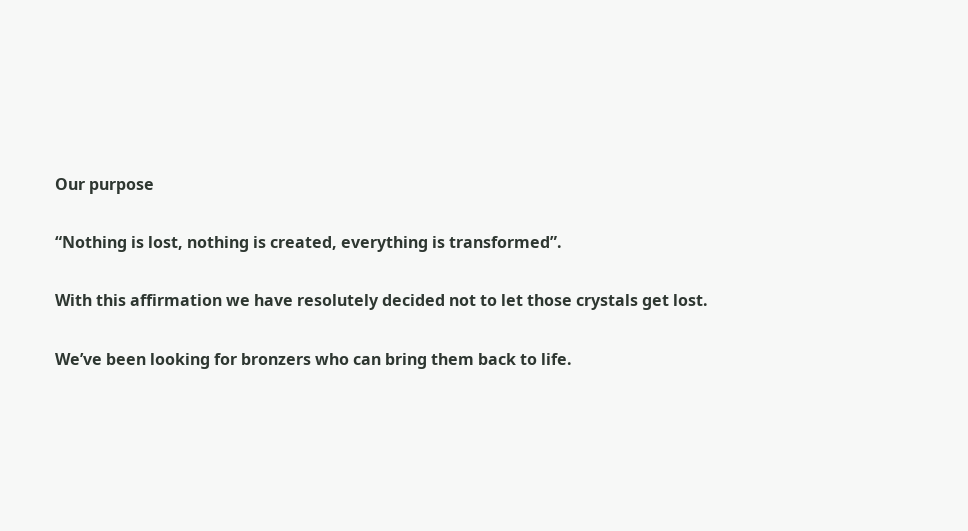Our purpose

“Nothing is lost, nothing is created, everything is transformed”.

With this affirmation we have resolutely decided not to let those crystals get lost.

We’ve been looking for bronzers who can bring them back to life.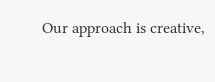Our approach is creative,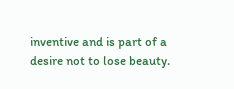inventive and is part of a desire not to lose beauty.